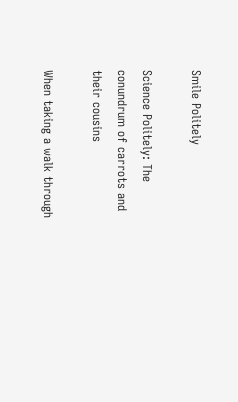Smile Politely

Science Politely: The conundrum of carrots and their cousins

When taking a walk through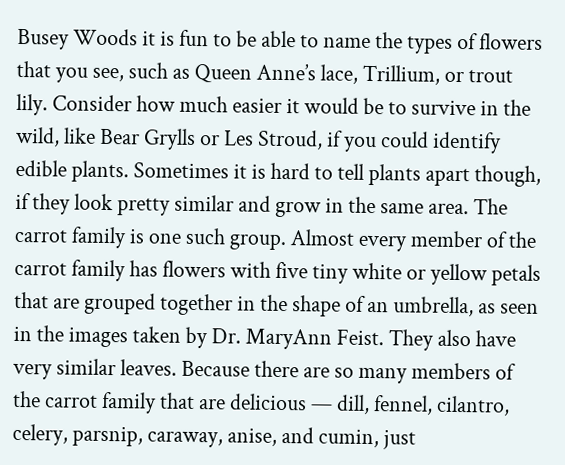Busey Woods it is fun to be able to name the types of flowers that you see, such as Queen Anne’s lace, Trillium, or trout lily. Consider how much easier it would be to survive in the wild, like Bear Grylls or Les Stroud, if you could identify edible plants. Sometimes it is hard to tell plants apart though, if they look pretty similar and grow in the same area. The carrot family is one such group. Almost every member of the carrot family has flowers with five tiny white or yellow petals that are grouped together in the shape of an umbrella, as seen in the images taken by Dr. MaryAnn Feist. They also have very similar leaves. Because there are so many members of the carrot family that are delicious — dill, fennel, cilantro, celery, parsnip, caraway, anise, and cumin, just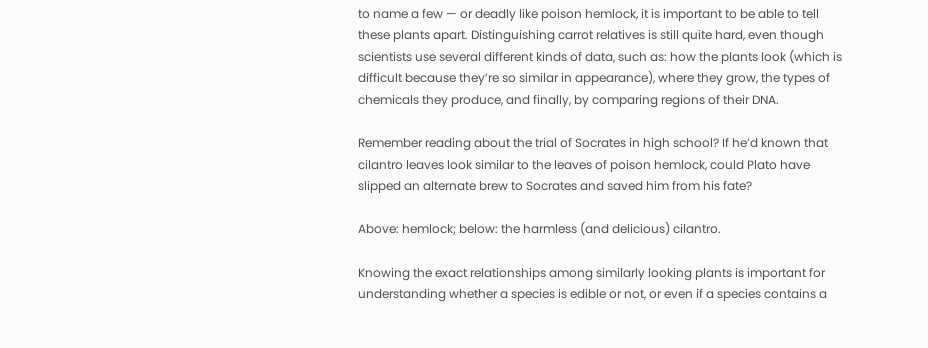to name a few — or deadly like poison hemlock, it is important to be able to tell these plants apart. Distinguishing carrot relatives is still quite hard, even though scientists use several different kinds of data, such as: how the plants look (which is difficult because they’re so similar in appearance), where they grow, the types of chemicals they produce, and finally, by comparing regions of their DNA.

Remember reading about the trial of Socrates in high school? If he’d known that cilantro leaves look similar to the leaves of poison hemlock, could Plato have slipped an alternate brew to Socrates and saved him from his fate?

Above: hemlock; below: the harmless (and delicious) cilantro.

Knowing the exact relationships among similarly looking plants is important for understanding whether a species is edible or not, or even if a species contains a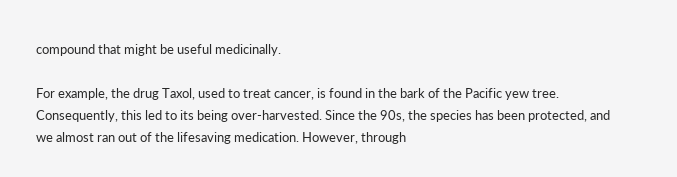compound that might be useful medicinally.

For example, the drug Taxol, used to treat cancer, is found in the bark of the Pacific yew tree. Consequently, this led to its being over-harvested. Since the 90s, the species has been protected, and we almost ran out of the lifesaving medication. However, through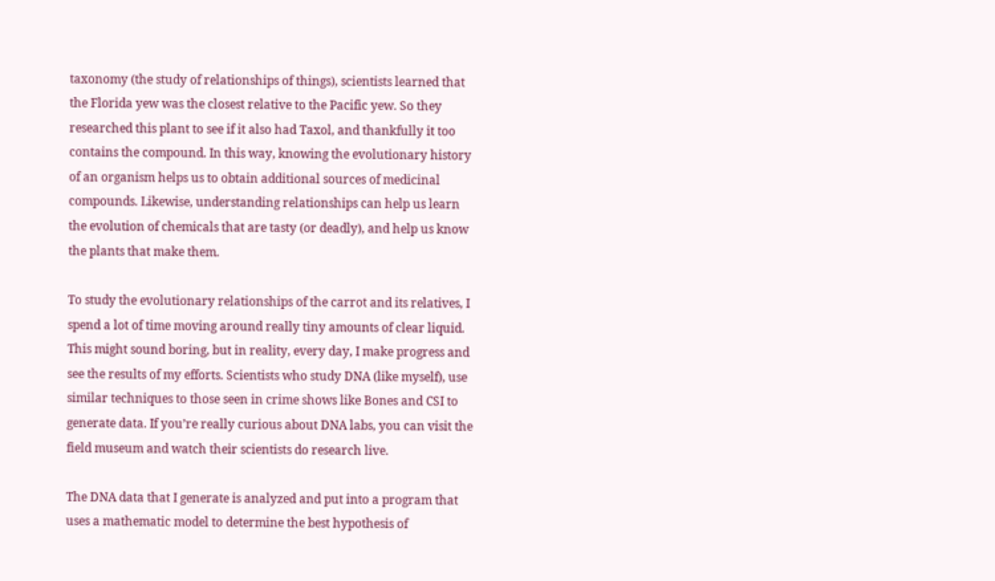taxonomy (the study of relationships of things), scientists learned that the Florida yew was the closest relative to the Pacific yew. So they researched this plant to see if it also had Taxol, and thankfully it too contains the compound. In this way, knowing the evolutionary history of an organism helps us to obtain additional sources of medicinal compounds. Likewise, understanding relationships can help us learn the evolution of chemicals that are tasty (or deadly), and help us know the plants that make them.

To study the evolutionary relationships of the carrot and its relatives, I spend a lot of time moving around really tiny amounts of clear liquid. This might sound boring, but in reality, every day, I make progress and see the results of my efforts. Scientists who study DNA (like myself), use similar techniques to those seen in crime shows like Bones and CSI to generate data. If you’re really curious about DNA labs, you can visit the field museum and watch their scientists do research live.

The DNA data that I generate is analyzed and put into a program that uses a mathematic model to determine the best hypothesis of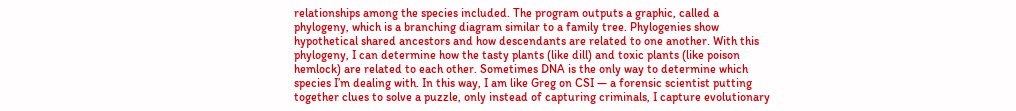relationships among the species included. The program outputs a graphic, called a phylogeny, which is a branching diagram similar to a family tree. Phylogenies show hypothetical shared ancestors and how descendants are related to one another. With this phylogeny, I can determine how the tasty plants (like dill) and toxic plants (like poison hemlock) are related to each other. Sometimes DNA is the only way to determine which species I’m dealing with. In this way, I am like Greg on CSI — a forensic scientist putting together clues to solve a puzzle, only instead of capturing criminals, I capture evolutionary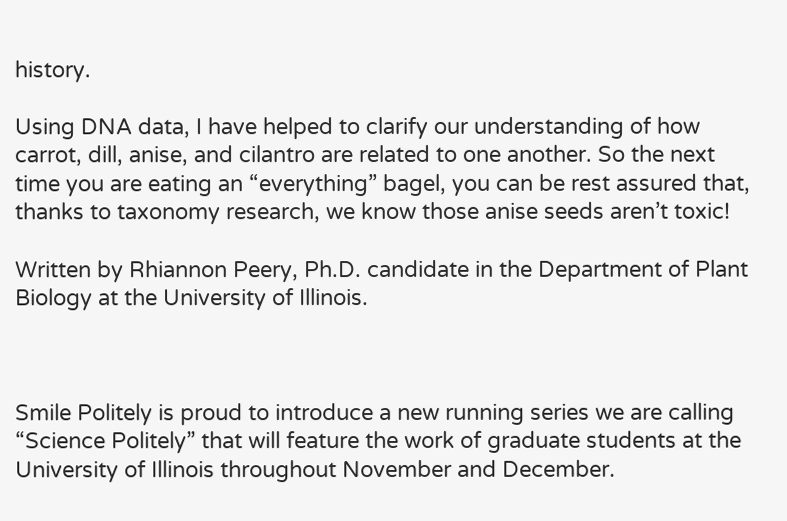history.

Using DNA data, I have helped to clarify our understanding of how carrot, dill, anise, and cilantro are related to one another. So the next time you are eating an “everything” bagel, you can be rest assured that, thanks to taxonomy research, we know those anise seeds aren’t toxic!

Written by Rhiannon Peery, Ph.D. candidate in the Department of Plant Biology at the University of Illinois.



Smile Politely is proud to introduce a new running series we are calling “Science Politely” that will feature the work of graduate students at the University of Illinois throughout November and December.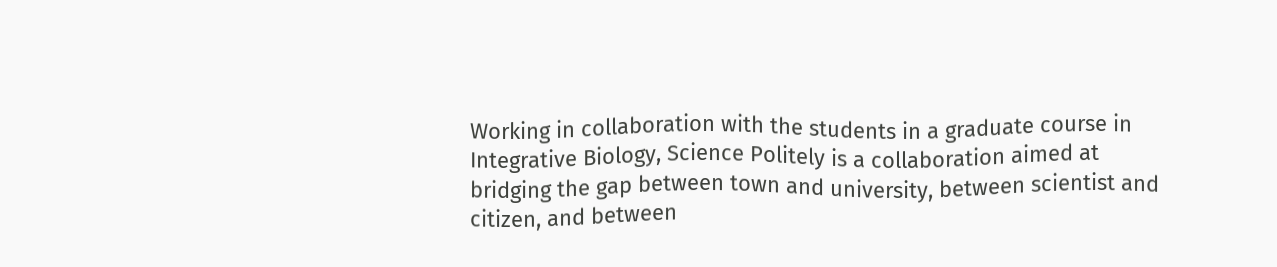Working in collaboration with the students in a graduate course in Integrative Biology, Science Politely is a collaboration aimed at bridging the gap between town and university, between scientist and citizen, and between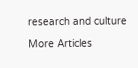research and culture

More Articles